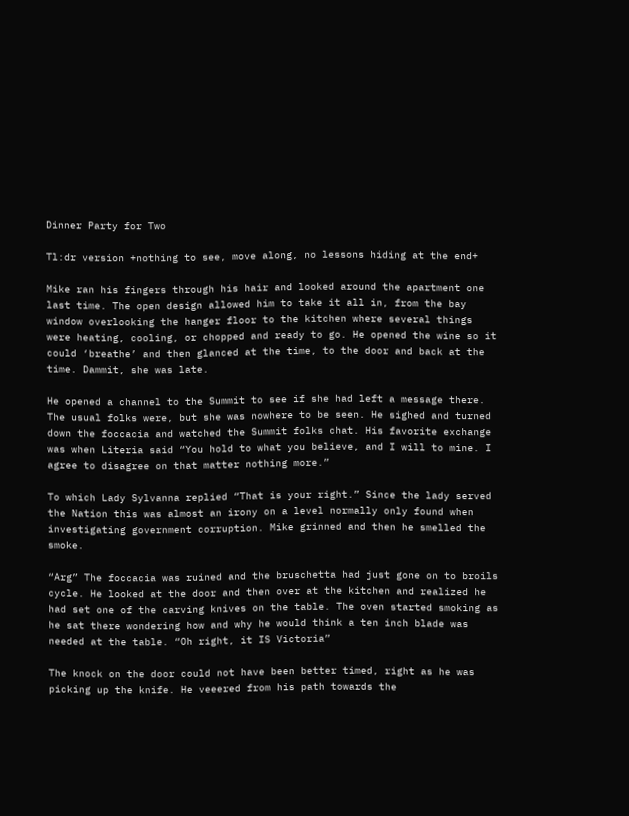Dinner Party for Two

Tl:dr version +nothing to see, move along, no lessons hiding at the end+

Mike ran his fingers through his hair and looked around the apartment one last time. The open design allowed him to take it all in, from the bay window overlooking the hanger floor to the kitchen where several things were heating, cooling, or chopped and ready to go. He opened the wine so it could ‘breathe’ and then glanced at the time, to the door and back at the time. Dammit, she was late.

He opened a channel to the Summit to see if she had left a message there. The usual folks were, but she was nowhere to be seen. He sighed and turned down the foccacia and watched the Summit folks chat. His favorite exchange was when Literia said “You hold to what you believe, and I will to mine. I agree to disagree on that matter nothing more.”

To which Lady Sylvanna replied “That is your right.” Since the lady served the Nation this was almost an irony on a level normally only found when investigating government corruption. Mike grinned and then he smelled the smoke.

“Arg” The foccacia was ruined and the bruschetta had just gone on to broils cycle. He looked at the door and then over at the kitchen and realized he had set one of the carving knives on the table. The oven started smoking as he sat there wondering how and why he would think a ten inch blade was needed at the table. “Oh right, it IS Victoria”

The knock on the door could not have been better timed, right as he was picking up the knife. He veeered from his path towards the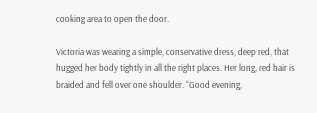cooking area to open the door.

Victoria was wearing a simple, conservative dress, deep red, that hugged her body tightly in all the right places. Her long, red hair is braided and fell over one shoulder. “Good evening,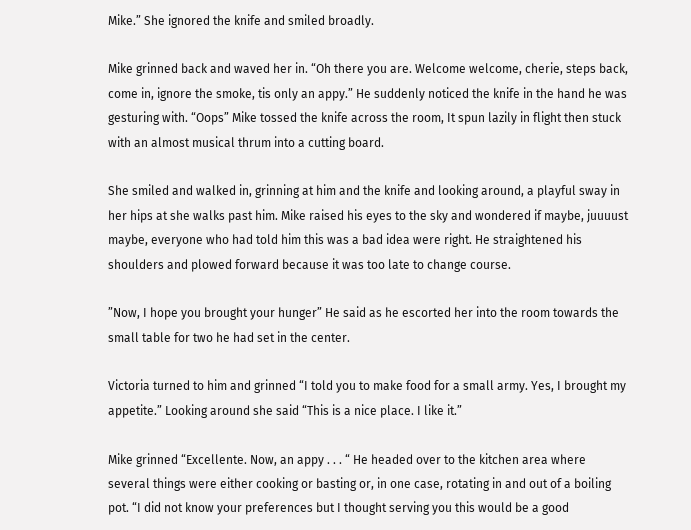Mike.” She ignored the knife and smiled broadly.

Mike grinned back and waved her in. “Oh there you are. Welcome welcome, cherie, steps back, come in, ignore the smoke, tis only an appy.” He suddenly noticed the knife in the hand he was gesturing with. “Oops” Mike tossed the knife across the room, It spun lazily in flight then stuck with an almost musical thrum into a cutting board.

She smiled and walked in, grinning at him and the knife and looking around, a playful sway in her hips at she walks past him. Mike raised his eyes to the sky and wondered if maybe, juuuust maybe, everyone who had told him this was a bad idea were right. He straightened his shoulders and plowed forward because it was too late to change course.

”Now, I hope you brought your hunger” He said as he escorted her into the room towards the small table for two he had set in the center.

Victoria turned to him and grinned “I told you to make food for a small army. Yes, I brought my appetite.” Looking around she said “This is a nice place. I like it.”

Mike grinned “Excellente. Now, an appy . . . “ He headed over to the kitchen area where several things were either cooking or basting or, in one case, rotating in and out of a boiling pot. “I did not know your preferences but I thought serving you this would be a good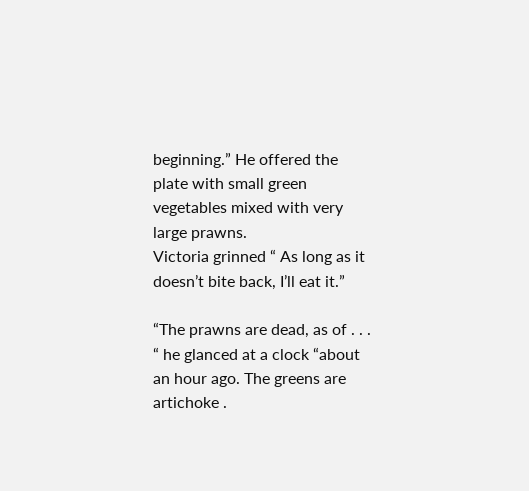beginning.” He offered the plate with small green vegetables mixed with very large prawns.
Victoria grinned “ As long as it doesn’t bite back, I’ll eat it.”

“The prawns are dead, as of . . . “ he glanced at a clock “about an hour ago. The greens are artichoke .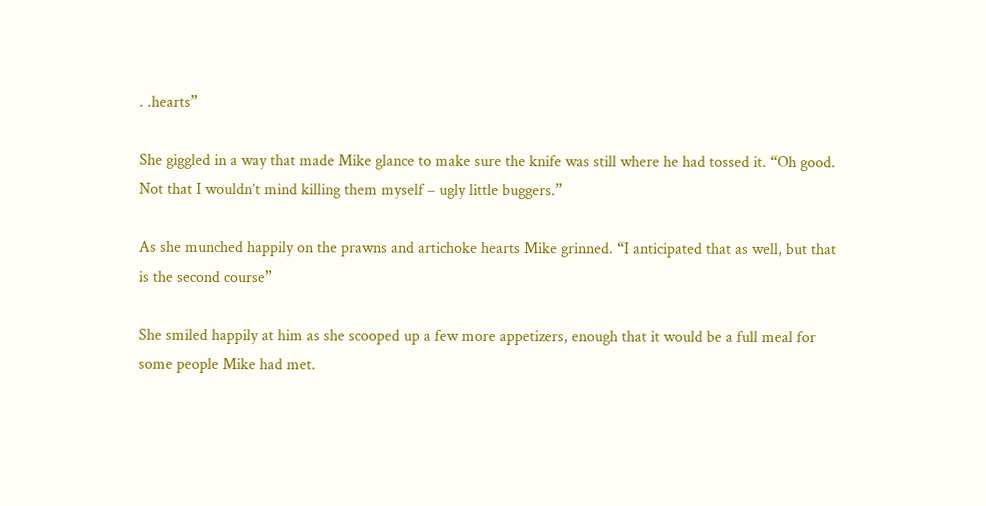. .hearts”

She giggled in a way that made Mike glance to make sure the knife was still where he had tossed it. “Oh good. Not that I wouldn’t mind killing them myself – ugly little buggers.”

As she munched happily on the prawns and artichoke hearts Mike grinned. “I anticipated that as well, but that is the second course”

She smiled happily at him as she scooped up a few more appetizers, enough that it would be a full meal for some people Mike had met.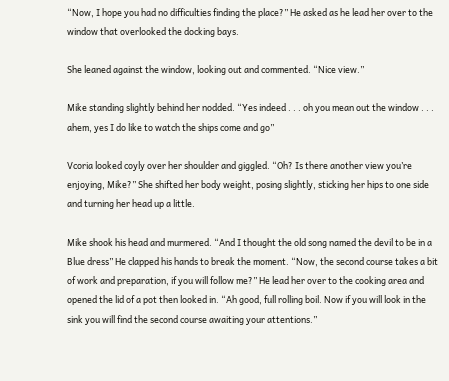“Now, I hope you had no difficulties finding the place?” He asked as he lead her over to the window that overlooked the docking bays.

She leaned against the window, looking out and commented. “Nice view.”

Mike standing slightly behind her nodded. “Yes indeed . . . oh you mean out the window . . . ahem, yes I do like to watch the ships come and go”

Vcoria looked coyly over her shoulder and giggled. “Oh? Is there another view you’re enjoying, Mike?” She shifted her body weight, posing slightly, sticking her hips to one side and turning her head up a little.

Mike shook his head and murmered. “And I thought the old song named the devil to be in a Blue dress” He clapped his hands to break the moment. “Now, the second course takes a bit of work and preparation, if you will follow me?” He lead her over to the cooking area and opened the lid of a pot then looked in. “Ah good, full rolling boil. Now if you will look in the sink you will find the second course awaiting your attentions.”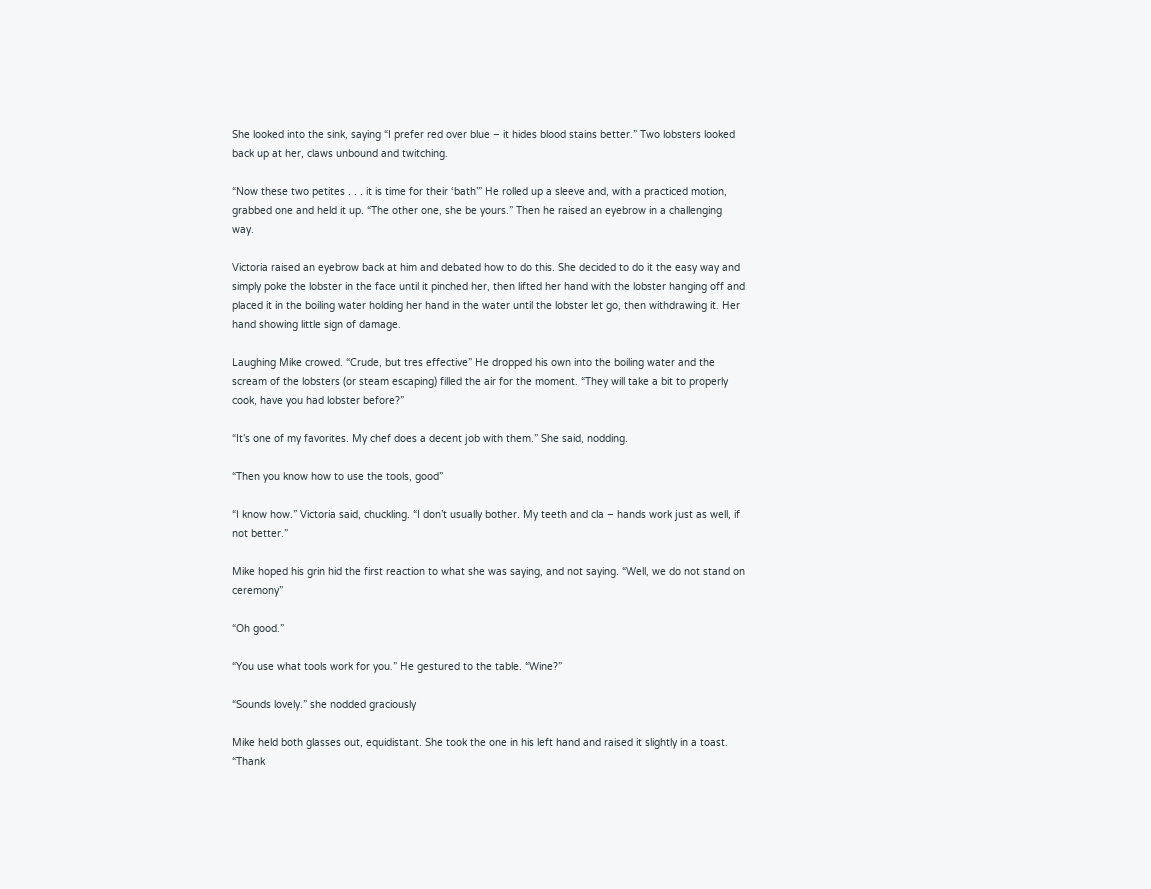She looked into the sink, saying “I prefer red over blue – it hides blood stains better.” Two lobsters looked back up at her, claws unbound and twitching.

“Now these two petites . . . it is time for their ‘bath’” He rolled up a sleeve and, with a practiced motion, grabbed one and held it up. “The other one, she be yours.” Then he raised an eyebrow in a challenging way.

Victoria raised an eyebrow back at him and debated how to do this. She decided to do it the easy way and simply poke the lobster in the face until it pinched her, then lifted her hand with the lobster hanging off and placed it in the boiling water holding her hand in the water until the lobster let go, then withdrawing it. Her hand showing little sign of damage.

Laughing Mike crowed. “Crude, but tres effective” He dropped his own into the boiling water and the scream of the lobsters (or steam escaping) filled the air for the moment. “They will take a bit to properly cook, have you had lobster before?”

“It’s one of my favorites. My chef does a decent job with them.” She said, nodding.

“Then you know how to use the tools, good”

“I know how.” Victoria said, chuckling. “I don’t usually bother. My teeth and cla – hands work just as well, if not better.”

Mike hoped his grin hid the first reaction to what she was saying, and not saying. “Well, we do not stand on ceremony”

“Oh good.”

“You use what tools work for you.” He gestured to the table. “Wine?”

“Sounds lovely.” she nodded graciously

Mike held both glasses out, equidistant. She took the one in his left hand and raised it slightly in a toast. “Thank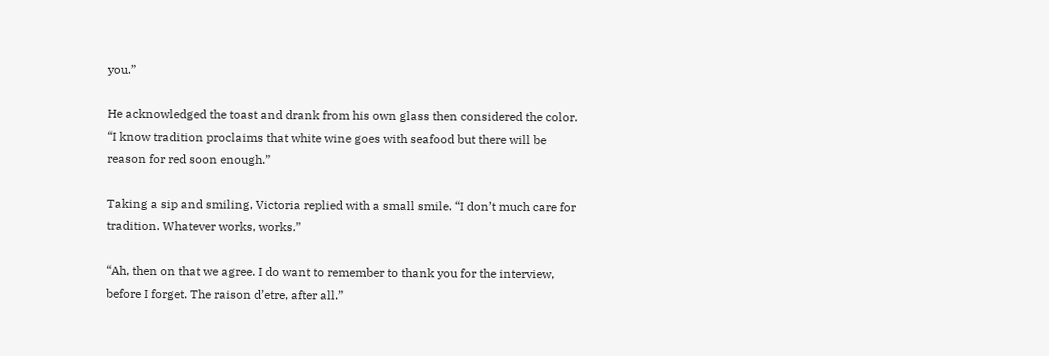you.”

He acknowledged the toast and drank from his own glass then considered the color. “I know tradition proclaims that white wine goes with seafood but there will be reason for red soon enough.”

Taking a sip and smiling, Victoria replied with a small smile. “I don’t much care for tradition. Whatever works, works.”

“Ah, then on that we agree. I do want to remember to thank you for the interview, before I forget. The raison d’etre, after all.”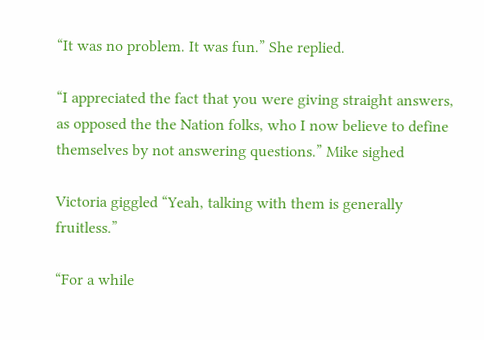“It was no problem. It was fun.” She replied.

“I appreciated the fact that you were giving straight answers, as opposed the the Nation folks, who I now believe to define themselves by not answering questions.” Mike sighed

Victoria giggled “Yeah, talking with them is generally fruitless.”

“For a while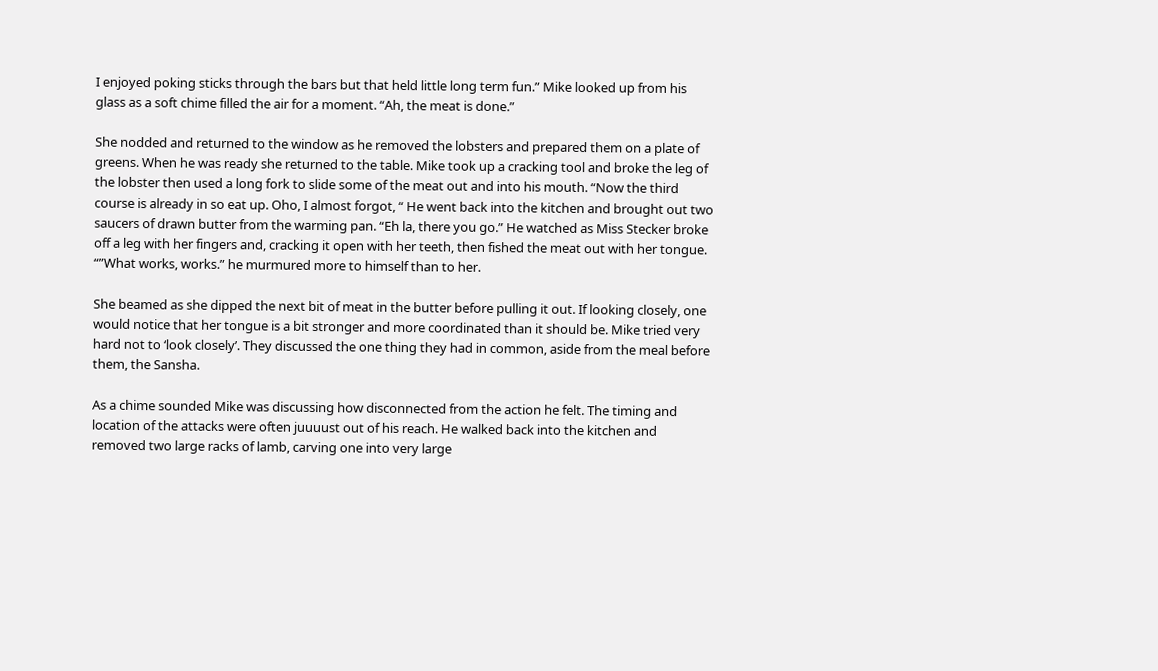I enjoyed poking sticks through the bars but that held little long term fun.” Mike looked up from his glass as a soft chime filled the air for a moment. “Ah, the meat is done.”

She nodded and returned to the window as he removed the lobsters and prepared them on a plate of greens. When he was ready she returned to the table. Mike took up a cracking tool and broke the leg of the lobster then used a long fork to slide some of the meat out and into his mouth. “Now the third course is already in so eat up. Oho, I almost forgot, “ He went back into the kitchen and brought out two saucers of drawn butter from the warming pan. “Eh la, there you go.” He watched as Miss Stecker broke off a leg with her fingers and, cracking it open with her teeth, then fished the meat out with her tongue. “”What works, works.” he murmured more to himself than to her.

She beamed as she dipped the next bit of meat in the butter before pulling it out. If looking closely, one would notice that her tongue is a bit stronger and more coordinated than it should be. Mike tried very hard not to ‘look closely’. They discussed the one thing they had in common, aside from the meal before them, the Sansha.

As a chime sounded Mike was discussing how disconnected from the action he felt. The timing and location of the attacks were often juuuust out of his reach. He walked back into the kitchen and removed two large racks of lamb, carving one into very large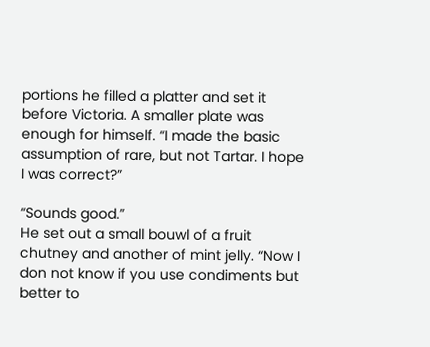portions he filled a platter and set it before Victoria. A smaller plate was enough for himself. “I made the basic assumption of rare, but not Tartar. I hope I was correct?”

“Sounds good.”
He set out a small bouwl of a fruit chutney and another of mint jelly. “Now I don not know if you use condiments but better to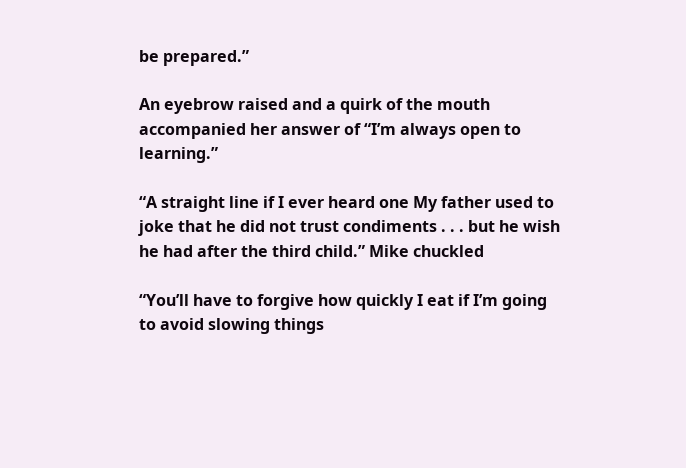be prepared.”

An eyebrow raised and a quirk of the mouth accompanied her answer of “I’m always open to learning.”

“A straight line if I ever heard one My father used to joke that he did not trust condiments . . . but he wish he had after the third child.” Mike chuckled

“You’ll have to forgive how quickly I eat if I’m going to avoid slowing things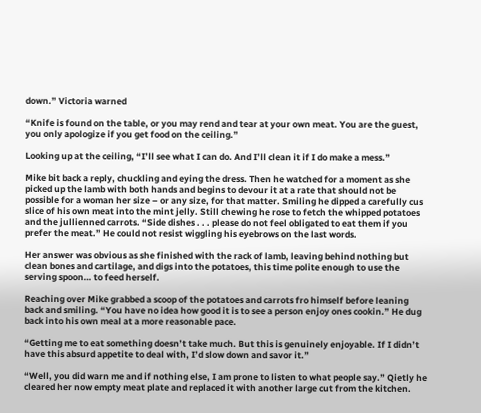down.” Victoria warned

“Knife is found on the table, or you may rend and tear at your own meat. You are the guest, you only apologize if you get food on the ceiling.”

Looking up at the ceiling, “I’ll see what I can do. And I’ll clean it if I do make a mess.”

Mike bit back a reply, chuckling and eying the dress. Then he watched for a moment as she picked up the lamb with both hands and begins to devour it at a rate that should not be possible for a woman her size – or any size, for that matter. Smiling he dipped a carefully cus slice of his own meat into the mint jelly. Still chewing he rose to fetch the whipped potatoes and the jullienned carrots. “Side dishes . . . please do not feel obligated to eat them if you prefer the meat.” He could not resist wiggling his eyebrows on the last words.

Her answer was obvious as she finished with the rack of lamb, leaving behind nothing but clean bones and cartilage, and digs into the potatoes, this time polite enough to use the serving spoon… to feed herself.

Reaching over Mike grabbed a scoop of the potatoes and carrots fro himself before leaning back and smiling. “You have no idea how good it is to see a person enjoy ones cookin.” He dug back into his own meal at a more reasonable pace.

“Getting me to eat something doesn’t take much. But this is genuinely enjoyable. If I didn’t have this absurd appetite to deal with, I’d slow down and savor it.”

“Well, you did warn me and if nothing else, I am prone to listen to what people say.” Qietly he cleared her now empty meat plate and replaced it with another large cut from the kitchen.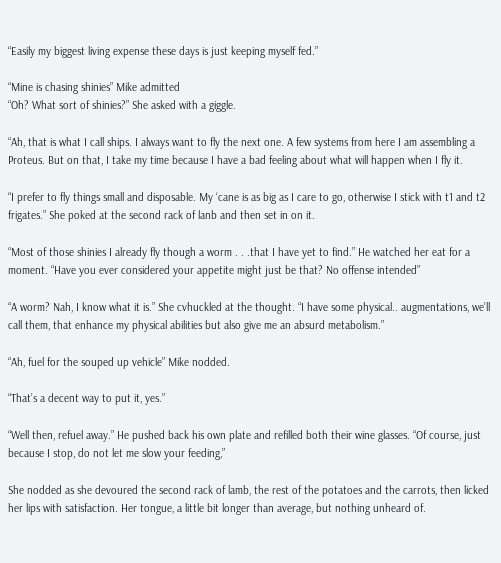“Easily my biggest living expense these days is just keeping myself fed.”

“Mine is chasing shinies” Mike admitted
“Oh? What sort of shinies?” She asked with a giggle.

“Ah, that is what I call ships. I always want to fly the next one. A few systems from here I am assembling a Proteus. But on that, I take my time because I have a bad feeling about what will happen when I fly it.

“I prefer to fly things small and disposable. My ‘cane is as big as I care to go, otherwise I stick with t1 and t2 frigates.” She poked at the second rack of lanb and then set in on it.

“Most of those shinies I already fly though a worm . . .that I have yet to find.” He watched her eat for a moment. “Have you ever considered your appetite might just be that? No offense intended”

“A worm? Nah, I know what it is.” She cvhuckled at the thought. “I have some physical.. augmentations, we’ll call them, that enhance my physical abilities but also give me an absurd metabolism.”

“Ah, fuel for the souped up vehicle” Mike nodded.

“That’s a decent way to put it, yes.”

“Well then, refuel away.” He pushed back his own plate and refilled both their wine glasses. “Of course, just because I stop, do not let me slow your feeding,”

She nodded as she devoured the second rack of lamb, the rest of the potatoes and the carrots, then licked her lips with satisfaction. Her tongue, a little bit longer than average, but nothing unheard of.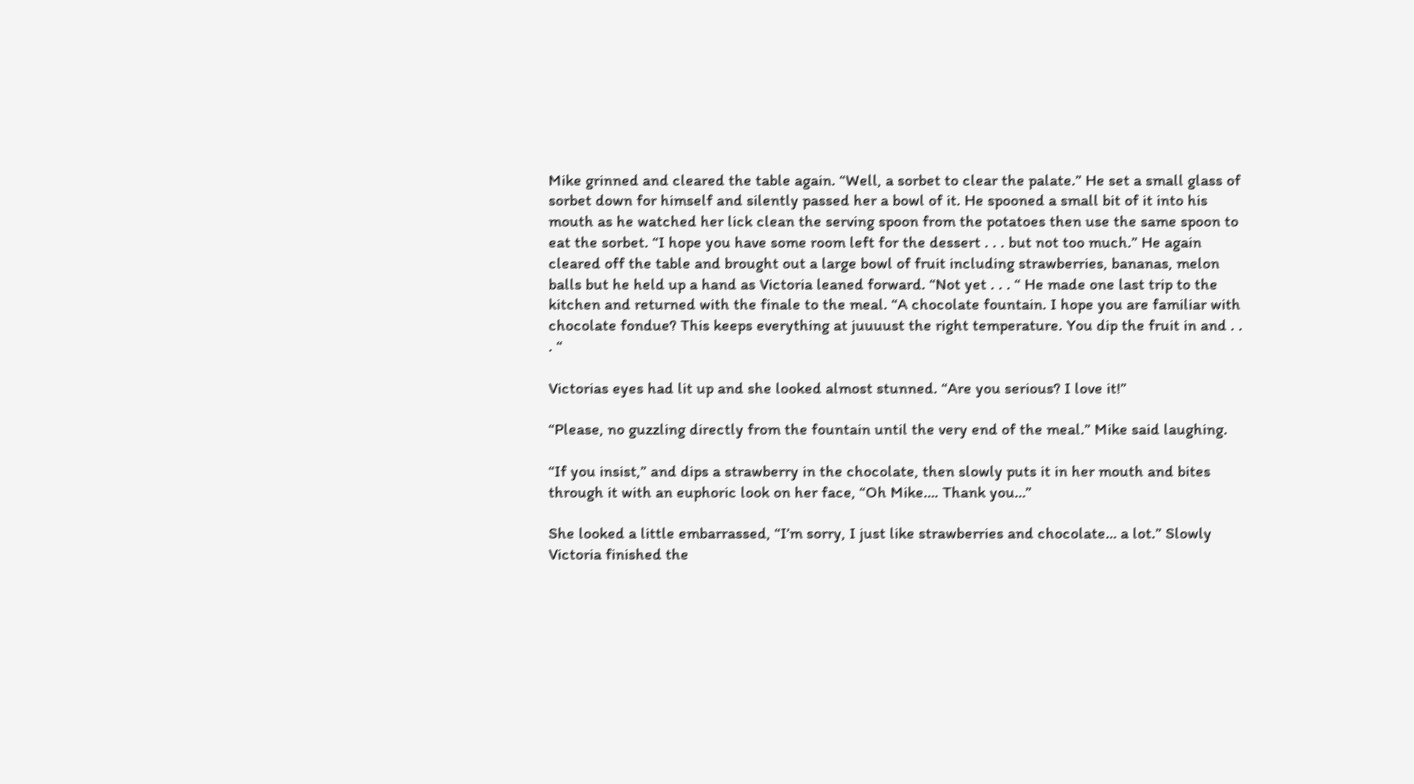Mike grinned and cleared the table again. “Well, a sorbet to clear the palate.” He set a small glass of sorbet down for himself and silently passed her a bowl of it. He spooned a small bit of it into his mouth as he watched her lick clean the serving spoon from the potatoes then use the same spoon to eat the sorbet. “I hope you have some room left for the dessert . . . but not too much.” He again cleared off the table and brought out a large bowl of fruit including strawberries, bananas, melon balls but he held up a hand as Victoria leaned forward. “Not yet . . . “ He made one last trip to the kitchen and returned with the finale to the meal. “A chocolate fountain. I hope you are familiar with chocolate fondue? This keeps everything at juuuust the right temperature. You dip the fruit in and . . . “

Victorias eyes had lit up and she looked almost stunned. “Are you serious? I love it!”

“Please, no guzzling directly from the fountain until the very end of the meal.” Mike said laughing.

“If you insist,” and dips a strawberry in the chocolate, then slowly puts it in her mouth and bites through it with an euphoric look on her face, “Oh Mike…. Thank you…”

She looked a little embarrassed, “I’m sorry, I just like strawberries and chocolate… a lot.” Slowly Victoria finished the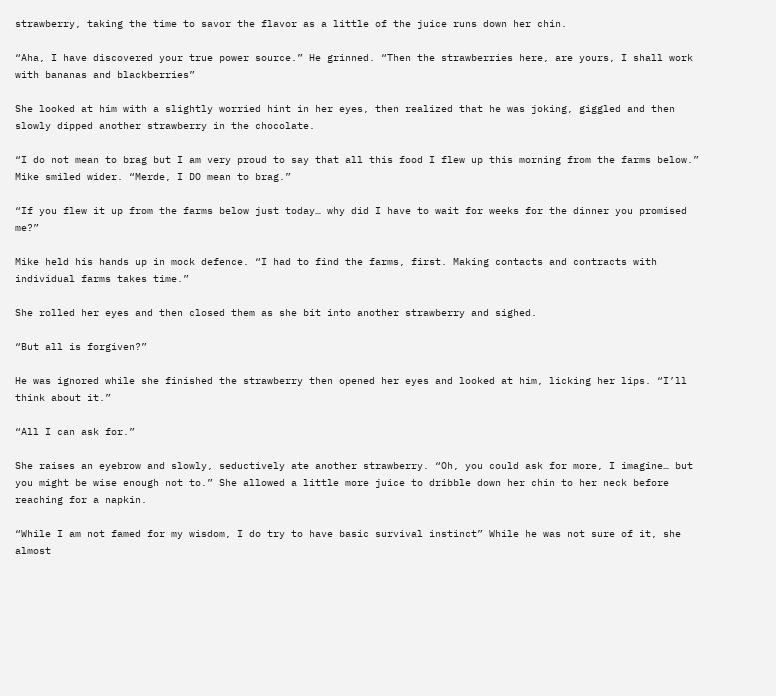strawberry, taking the time to savor the flavor as a little of the juice runs down her chin.

“Aha, I have discovered your true power source.” He grinned. “Then the strawberries here, are yours, I shall work with bananas and blackberries”

She looked at him with a slightly worried hint in her eyes, then realized that he was joking, giggled and then slowly dipped another strawberry in the chocolate.

“I do not mean to brag but I am very proud to say that all this food I flew up this morning from the farms below.” Mike smiled wider. “Merde, I DO mean to brag.”

“If you flew it up from the farms below just today… why did I have to wait for weeks for the dinner you promised me?”

Mike held his hands up in mock defence. “I had to find the farms, first. Making contacts and contracts with individual farms takes time.”

She rolled her eyes and then closed them as she bit into another strawberry and sighed.

“But all is forgiven?”

He was ignored while she finished the strawberry then opened her eyes and looked at him, licking her lips. “I’ll think about it.”

“All I can ask for.”

She raises an eyebrow and slowly, seductively ate another strawberry. “Oh, you could ask for more, I imagine… but you might be wise enough not to.” She allowed a little more juice to dribble down her chin to her neck before reaching for a napkin.

“While I am not famed for my wisdom, I do try to have basic survival instinct” While he was not sure of it, she almost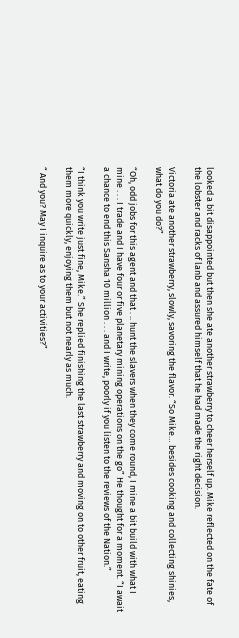looked a bit disappointed but then she ate another strawberry to cheer herself up. Mike reflected on the fate of the lobster and racks of lanb and assured himself that he had made the right decision.

Victoria ate another strawberry, slowly, savoring the flavor. “So Mike… besides cooking and collecting shinies, what do you do?”

“Oh, odd jobs for this agent and that . .. hunt the slavers when they come round, I mine a bit build with what I mine . . . I trade and I have four or five planetary mining operations on the go” He thought for a moment. “I await a chance to end this Sansha 10 million . . . and I write, poorly if you listen to the reviews of the Nation.”

“I think you write just fine, Mike.” She replied finishing the last strawberry and moving on to other fruit, eating them more quickly, enjoying them but not nearly as much.

“ And you? May I inquire as to your activities?”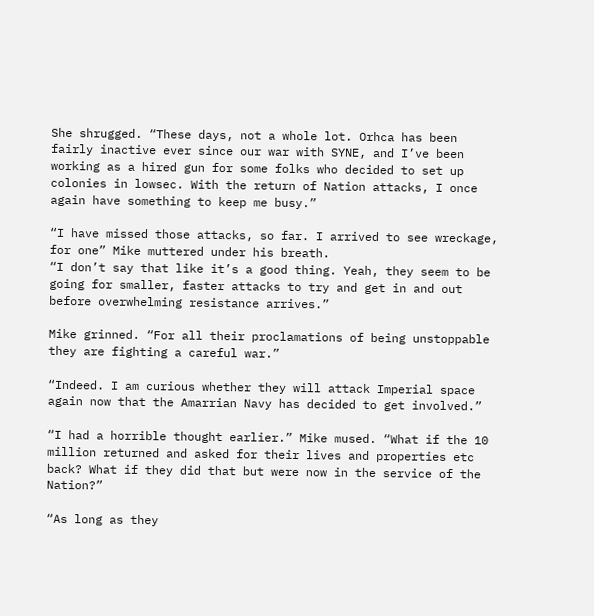She shrugged. “These days, not a whole lot. Orhca has been fairly inactive ever since our war with SYNE, and I’ve been working as a hired gun for some folks who decided to set up colonies in lowsec. With the return of Nation attacks, I once again have something to keep me busy.”

“I have missed those attacks, so far. I arrived to see wreckage, for one” Mike muttered under his breath.
“I don’t say that like it’s a good thing. Yeah, they seem to be going for smaller, faster attacks to try and get in and out before overwhelming resistance arrives.”

Mike grinned. “For all their proclamations of being unstoppable they are fighting a careful war.”

“Indeed. I am curious whether they will attack Imperial space again now that the Amarrian Navy has decided to get involved.”

“I had a horrible thought earlier.” Mike mused. “What if the 10 million returned and asked for their lives and properties etc back? What if they did that but were now in the service of the Nation?”

“As long as they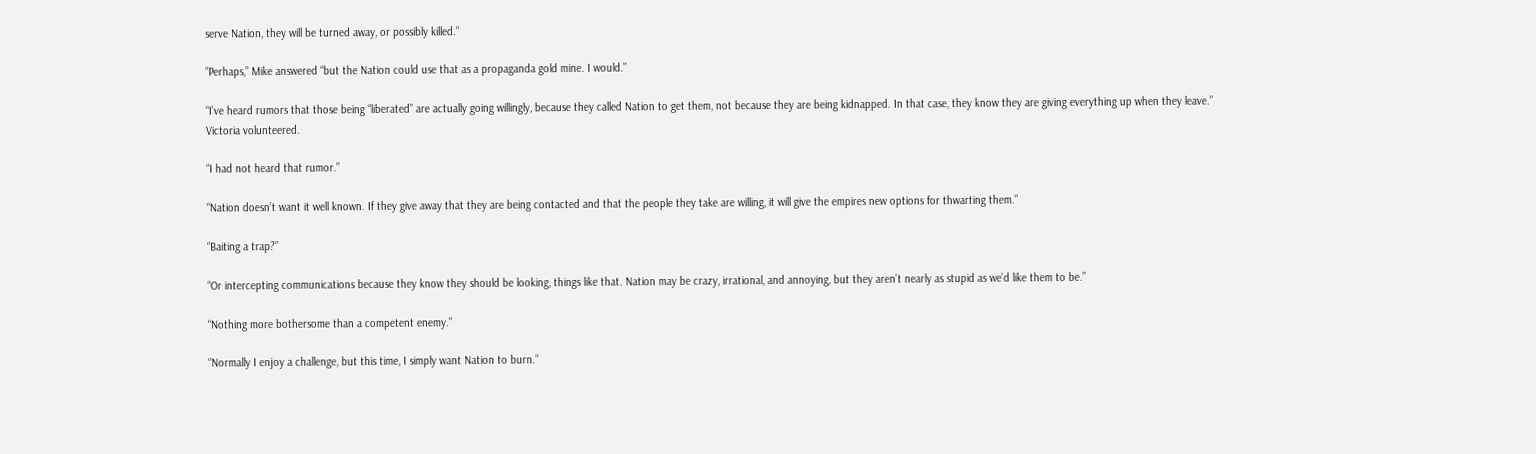serve Nation, they will be turned away, or possibly killed.”

“Perhaps,” Mike answered “but the Nation could use that as a propaganda gold mine. I would.”

“I’ve heard rumors that those being “liberated” are actually going willingly, because they called Nation to get them, not because they are being kidnapped. In that case, they know they are giving everything up when they leave.” Victoria volunteered.

“I had not heard that rumor.”

“Nation doesn’t want it well known. If they give away that they are being contacted and that the people they take are willing, it will give the empires new options for thwarting them.”

“Baiting a trap?”

“Or intercepting communications because they know they should be looking, things like that. Nation may be crazy, irrational, and annoying, but they aren’t nearly as stupid as we’d like them to be.”

“Nothing more bothersome than a competent enemy.”

“Normally I enjoy a challenge, but this time, I simply want Nation to burn.”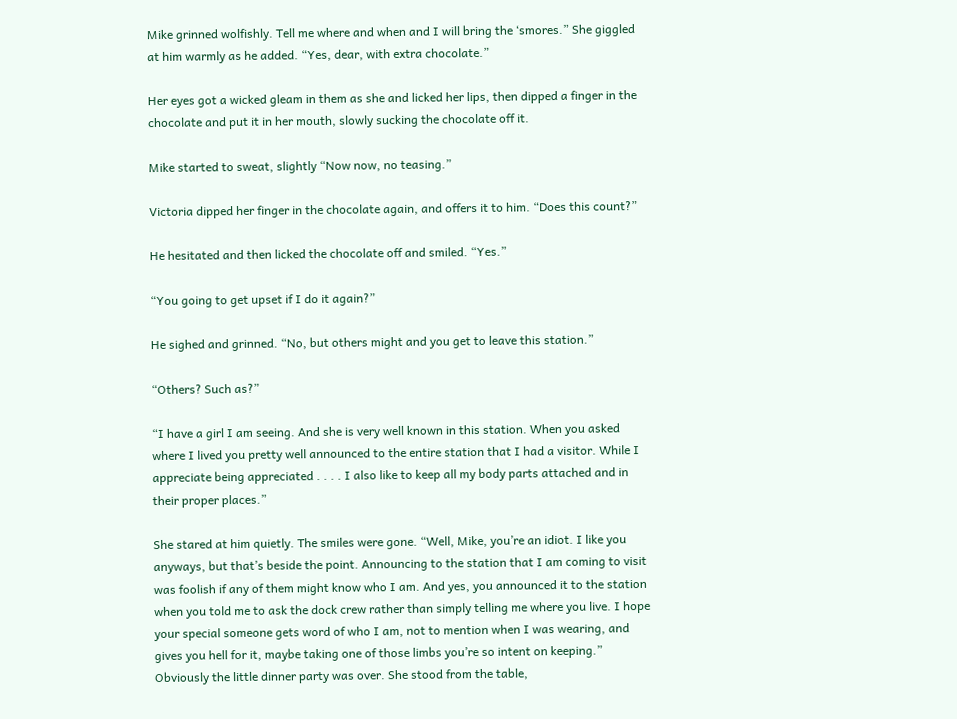Mike grinned wolfishly. Tell me where and when and I will bring the ‘smores.” She giggled at him warmly as he added. “Yes, dear, with extra chocolate.”

Her eyes got a wicked gleam in them as she and licked her lips, then dipped a finger in the chocolate and put it in her mouth, slowly sucking the chocolate off it.

Mike started to sweat, slightly “Now now, no teasing.”

Victoria dipped her finger in the chocolate again, and offers it to him. “Does this count?”

He hesitated and then licked the chocolate off and smiled. “Yes.”

“You going to get upset if I do it again?”

He sighed and grinned. “No, but others might and you get to leave this station.”

“Others? Such as?”

“I have a girl I am seeing. And she is very well known in this station. When you asked where I lived you pretty well announced to the entire station that I had a visitor. While I appreciate being appreciated . . . . I also like to keep all my body parts attached and in their proper places.”

She stared at him quietly. The smiles were gone. “Well, Mike, you’re an idiot. I like you anyways, but that’s beside the point. Announcing to the station that I am coming to visit was foolish if any of them might know who I am. And yes, you announced it to the station when you told me to ask the dock crew rather than simply telling me where you live. I hope your special someone gets word of who I am, not to mention when I was wearing, and gives you hell for it, maybe taking one of those limbs you’re so intent on keeping.” Obviously the little dinner party was over. She stood from the table,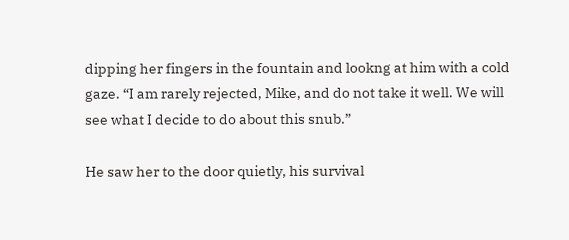dipping her fingers in the fountain and lookng at him with a cold gaze. “I am rarely rejected, Mike, and do not take it well. We will see what I decide to do about this snub.”

He saw her to the door quietly, his survival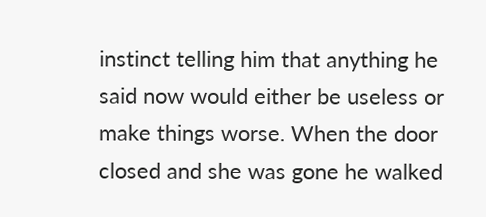instinct telling him that anything he said now would either be useless or make things worse. When the door closed and she was gone he walked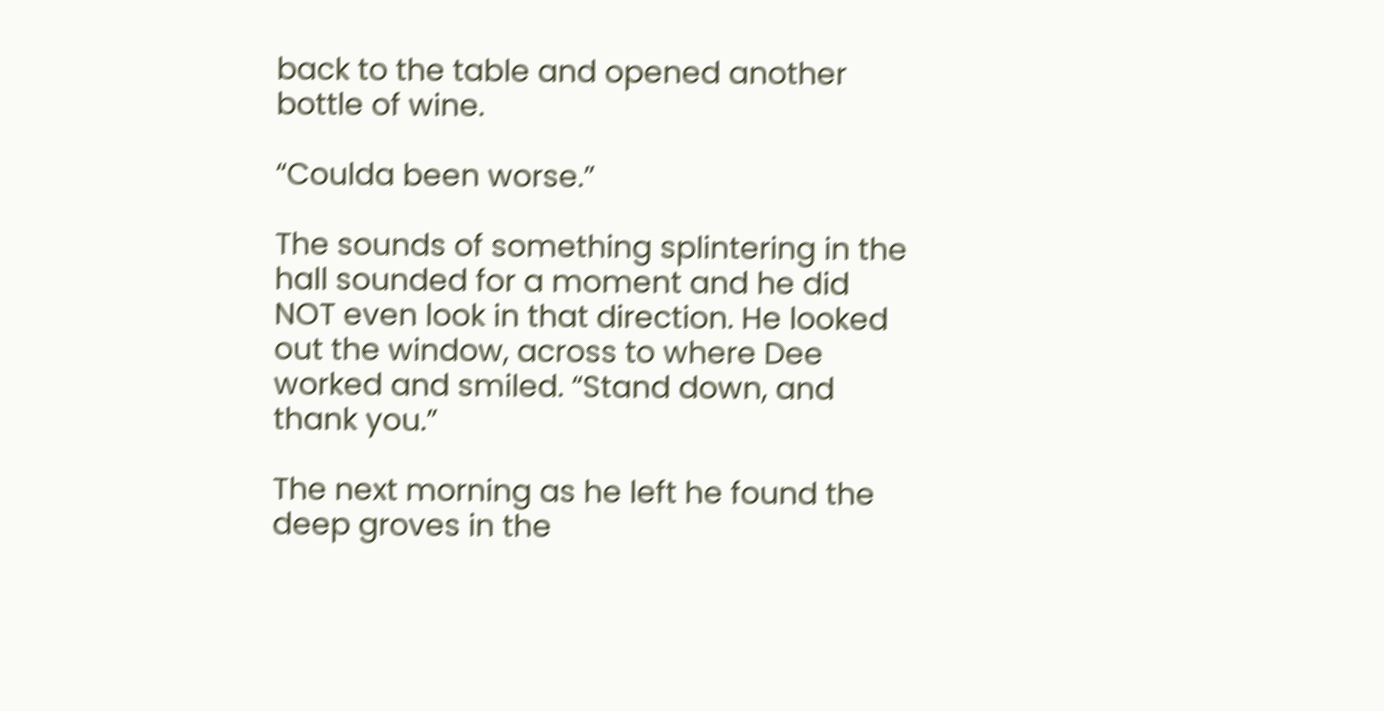back to the table and opened another bottle of wine.

“Coulda been worse.”

The sounds of something splintering in the hall sounded for a moment and he did NOT even look in that direction. He looked out the window, across to where Dee worked and smiled. “Stand down, and thank you.”

The next morning as he left he found the deep groves in the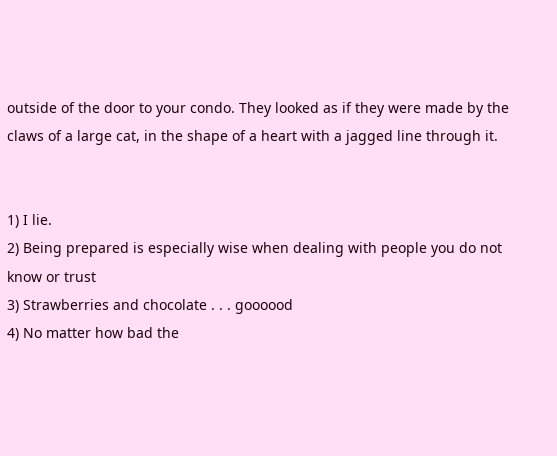outside of the door to your condo. They looked as if they were made by the claws of a large cat, in the shape of a heart with a jagged line through it.


1) I lie.
2) Being prepared is especially wise when dealing with people you do not know or trust
3) Strawberries and chocolate . . . goooood
4) No matter how bad the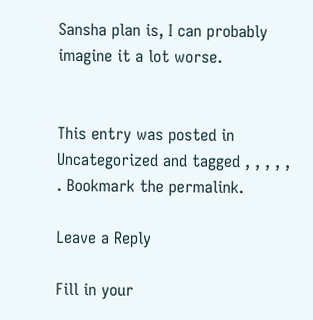Sansha plan is, I can probably imagine it a lot worse.


This entry was posted in Uncategorized and tagged , , , , , . Bookmark the permalink.

Leave a Reply

Fill in your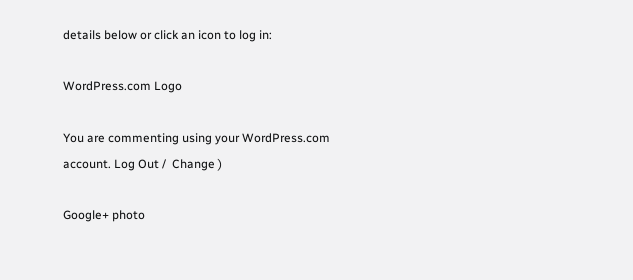details below or click an icon to log in:

WordPress.com Logo

You are commenting using your WordPress.com account. Log Out /  Change )

Google+ photo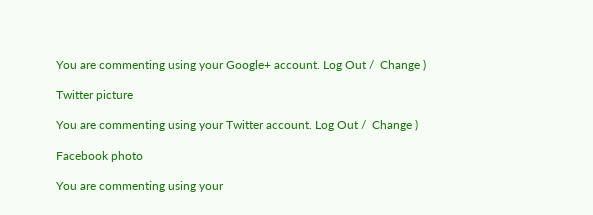You are commenting using your Google+ account. Log Out /  Change )

Twitter picture

You are commenting using your Twitter account. Log Out /  Change )

Facebook photo

You are commenting using your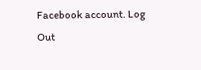Facebook account. Log Out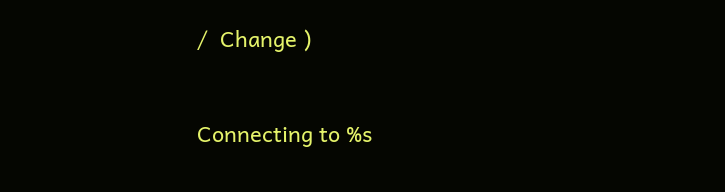/  Change )


Connecting to %s